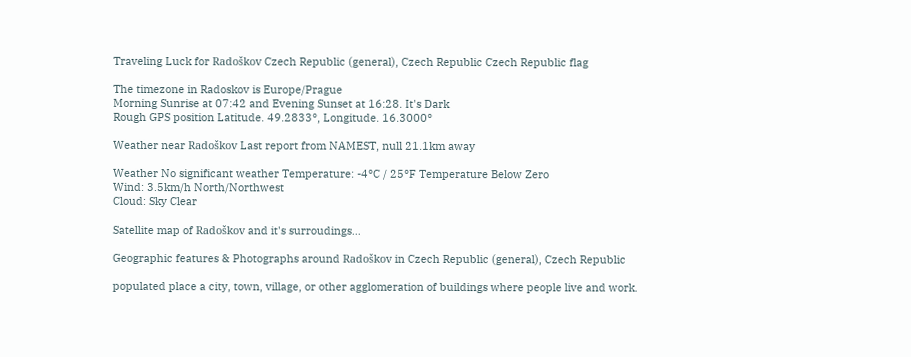Traveling Luck for Radoškov Czech Republic (general), Czech Republic Czech Republic flag

The timezone in Radoskov is Europe/Prague
Morning Sunrise at 07:42 and Evening Sunset at 16:28. It's Dark
Rough GPS position Latitude. 49.2833°, Longitude. 16.3000°

Weather near Radoškov Last report from NAMEST, null 21.1km away

Weather No significant weather Temperature: -4°C / 25°F Temperature Below Zero
Wind: 3.5km/h North/Northwest
Cloud: Sky Clear

Satellite map of Radoškov and it's surroudings...

Geographic features & Photographs around Radoškov in Czech Republic (general), Czech Republic

populated place a city, town, village, or other agglomeration of buildings where people live and work.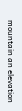mountain an elevation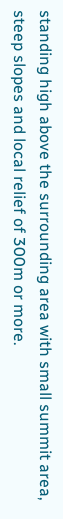standing high above the surrounding area with small summit area, steep slopes and local relief of 300m or more.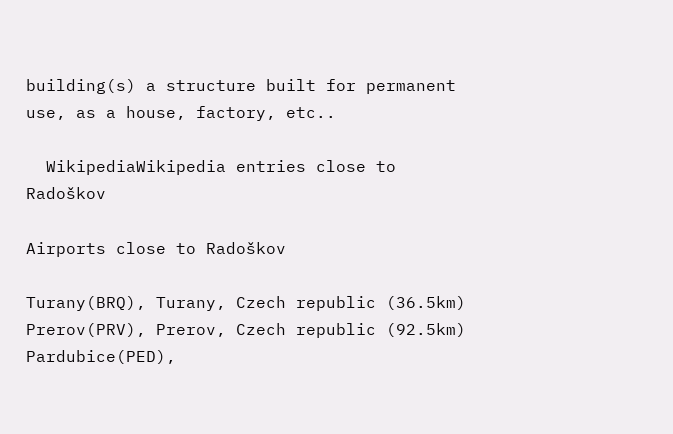building(s) a structure built for permanent use, as a house, factory, etc..

  WikipediaWikipedia entries close to Radoškov

Airports close to Radoškov

Turany(BRQ), Turany, Czech republic (36.5km)
Prerov(PRV), Prerov, Czech republic (92.5km)
Pardubice(PED),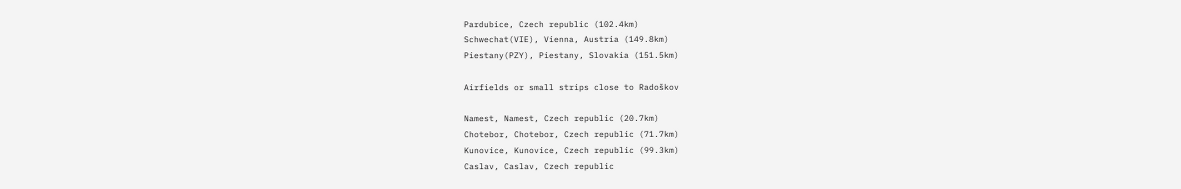Pardubice, Czech republic (102.4km)
Schwechat(VIE), Vienna, Austria (149.8km)
Piestany(PZY), Piestany, Slovakia (151.5km)

Airfields or small strips close to Radoškov

Namest, Namest, Czech republic (20.7km)
Chotebor, Chotebor, Czech republic (71.7km)
Kunovice, Kunovice, Czech republic (99.3km)
Caslav, Caslav, Czech republic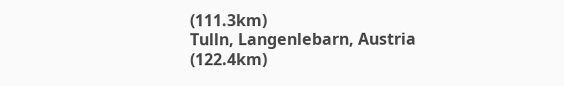(111.3km)
Tulln, Langenlebarn, Austria (122.4km)